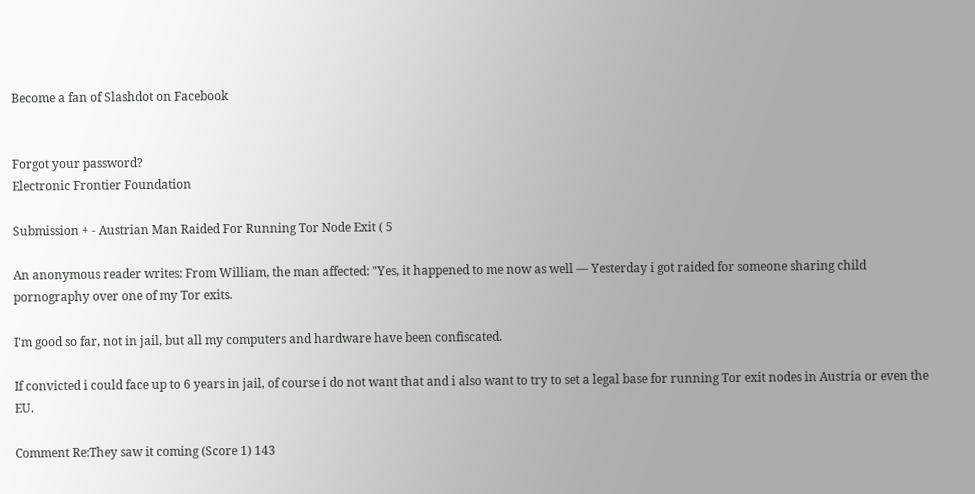Become a fan of Slashdot on Facebook


Forgot your password?
Electronic Frontier Foundation

Submission + - Austrian Man Raided For Running Tor Node Exit ( 5

An anonymous reader writes: From William, the man affected: "Yes, it happened to me now as well — Yesterday i got raided for someone sharing child pornography over one of my Tor exits.

I'm good so far, not in jail, but all my computers and hardware have been confiscated.

If convicted i could face up to 6 years in jail, of course i do not want that and i also want to try to set a legal base for running Tor exit nodes in Austria or even the EU.

Comment Re:They saw it coming (Score 1) 143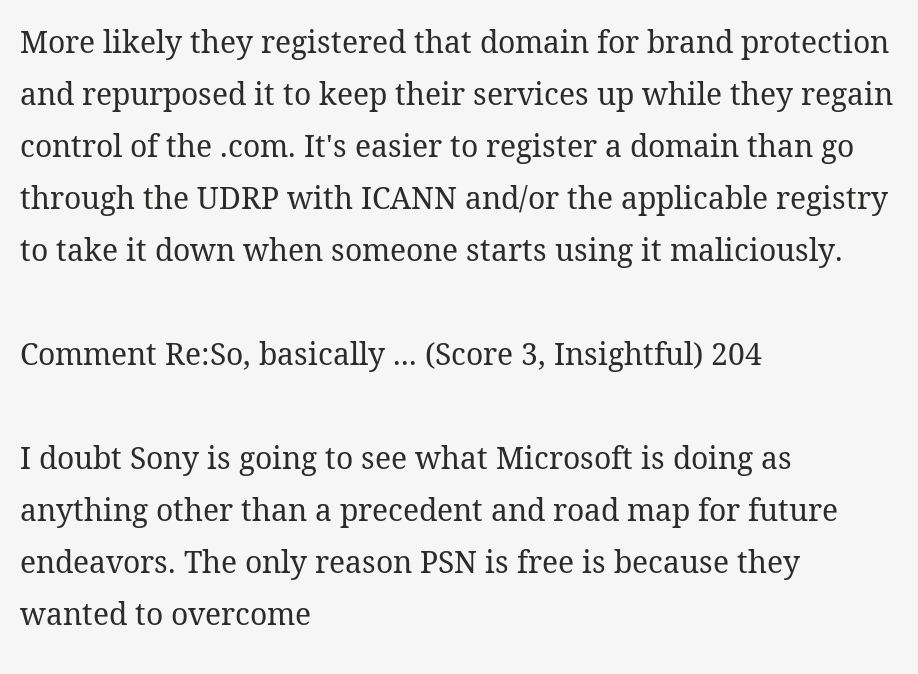More likely they registered that domain for brand protection and repurposed it to keep their services up while they regain control of the .com. It's easier to register a domain than go through the UDRP with ICANN and/or the applicable registry to take it down when someone starts using it maliciously.

Comment Re:So, basically ... (Score 3, Insightful) 204

I doubt Sony is going to see what Microsoft is doing as anything other than a precedent and road map for future endeavors. The only reason PSN is free is because they wanted to overcome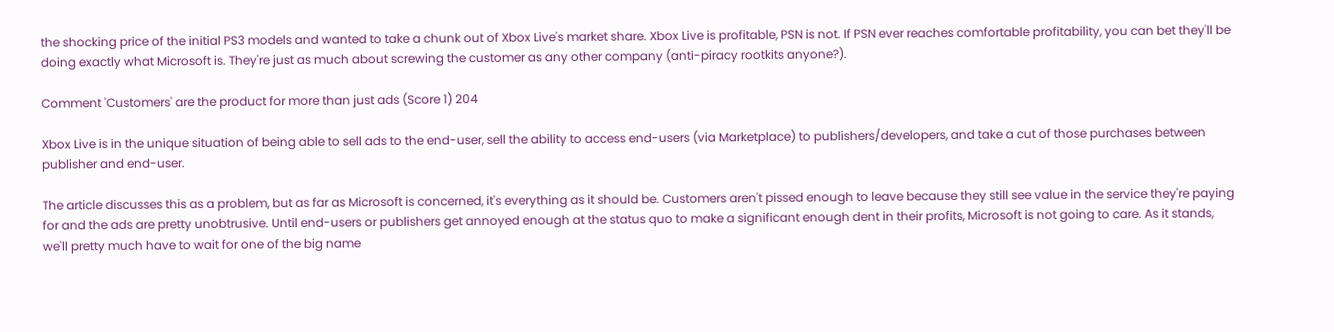the shocking price of the initial PS3 models and wanted to take a chunk out of Xbox Live's market share. Xbox Live is profitable, PSN is not. If PSN ever reaches comfortable profitability, you can bet they'll be doing exactly what Microsoft is. They're just as much about screwing the customer as any other company (anti-piracy rootkits anyone?).

Comment 'Customers' are the product for more than just ads (Score 1) 204

Xbox Live is in the unique situation of being able to sell ads to the end-user, sell the ability to access end-users (via Marketplace) to publishers/developers, and take a cut of those purchases between publisher and end-user.

The article discusses this as a problem, but as far as Microsoft is concerned, it's everything as it should be. Customers aren't pissed enough to leave because they still see value in the service they're paying for and the ads are pretty unobtrusive. Until end-users or publishers get annoyed enough at the status quo to make a significant enough dent in their profits, Microsoft is not going to care. As it stands, we'll pretty much have to wait for one of the big name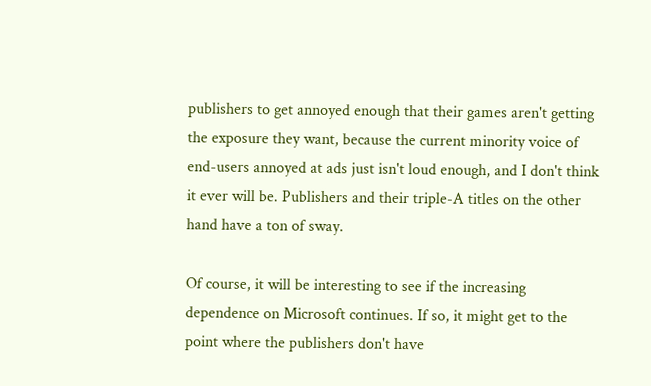publishers to get annoyed enough that their games aren't getting the exposure they want, because the current minority voice of end-users annoyed at ads just isn't loud enough, and I don't think it ever will be. Publishers and their triple-A titles on the other hand have a ton of sway.

Of course, it will be interesting to see if the increasing dependence on Microsoft continues. If so, it might get to the point where the publishers don't have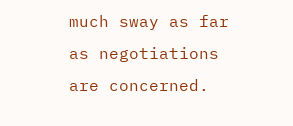much sway as far as negotiations are concerned.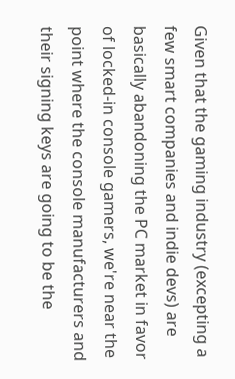Given that the gaming industry (excepting a few smart companies and indie devs) are basically abandoning the PC market in favor of locked-in console gamers, we're near the point where the console manufacturers and their signing keys are going to be the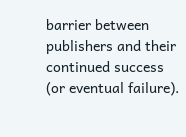barrier between publishers and their continued success (or eventual failure).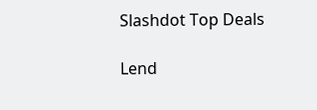Slashdot Top Deals

Lend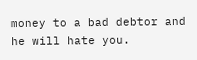money to a bad debtor and he will hate you.